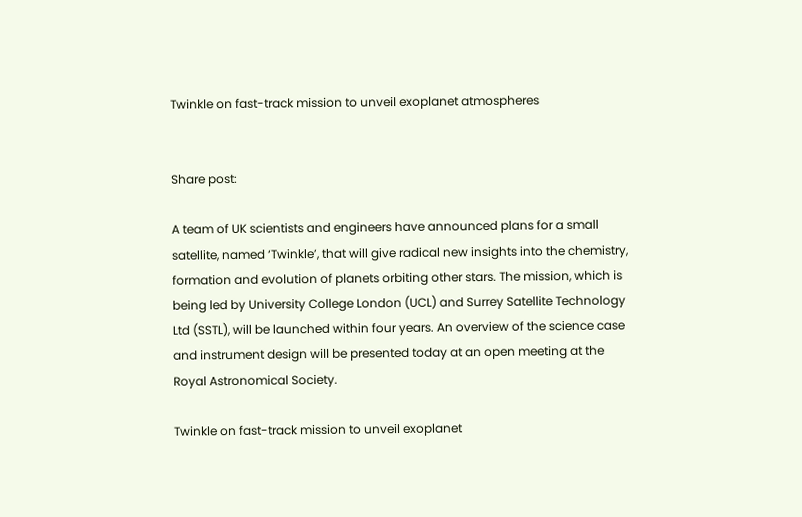Twinkle on fast-track mission to unveil exoplanet atmospheres


Share post:

A team of UK scientists and engineers have announced plans for a small satellite, named ‘Twinkle’, that will give radical new insights into the chemistry, formation and evolution of planets orbiting other stars. The mission, which is being led by University College London (UCL) and Surrey Satellite Technology Ltd (SSTL), will be launched within four years. An overview of the science case and instrument design will be presented today at an open meeting at the Royal Astronomical Society.

Twinkle on fast-track mission to unveil exoplanet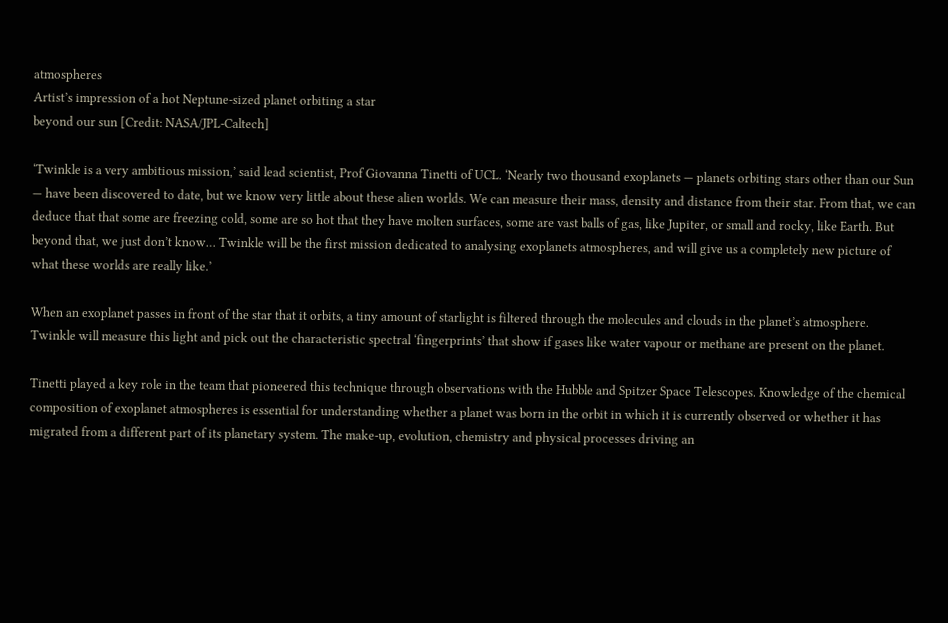atmospheres
Artist’s impression of a hot Neptune-sized planet orbiting a star
beyond our sun [Credit: NASA/JPL-Caltech]

‘Twinkle is a very ambitious mission,’ said lead scientist, Prof Giovanna Tinetti of UCL. ‘Nearly two thousand exoplanets — planets orbiting stars other than our Sun — have been discovered to date, but we know very little about these alien worlds. We can measure their mass, density and distance from their star. From that, we can deduce that that some are freezing cold, some are so hot that they have molten surfaces, some are vast balls of gas, like Jupiter, or small and rocky, like Earth. But beyond that, we just don’t know… Twinkle will be the first mission dedicated to analysing exoplanets atmospheres, and will give us a completely new picture of what these worlds are really like.’

When an exoplanet passes in front of the star that it orbits, a tiny amount of starlight is filtered through the molecules and clouds in the planet’s atmosphere. Twinkle will measure this light and pick out the characteristic spectral ‘fingerprints’ that show if gases like water vapour or methane are present on the planet.

Tinetti played a key role in the team that pioneered this technique through observations with the Hubble and Spitzer Space Telescopes. Knowledge of the chemical composition of exoplanet atmospheres is essential for understanding whether a planet was born in the orbit in which it is currently observed or whether it has migrated from a different part of its planetary system. The make-up, evolution, chemistry and physical processes driving an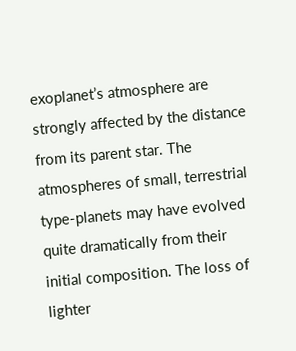exoplanet’s atmosphere are strongly affected by the distance from its parent star. The atmospheres of small, terrestrial type-planets may have evolved quite dramatically from their initial composition. The loss of lighter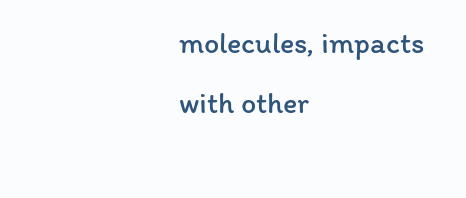molecules, impacts with other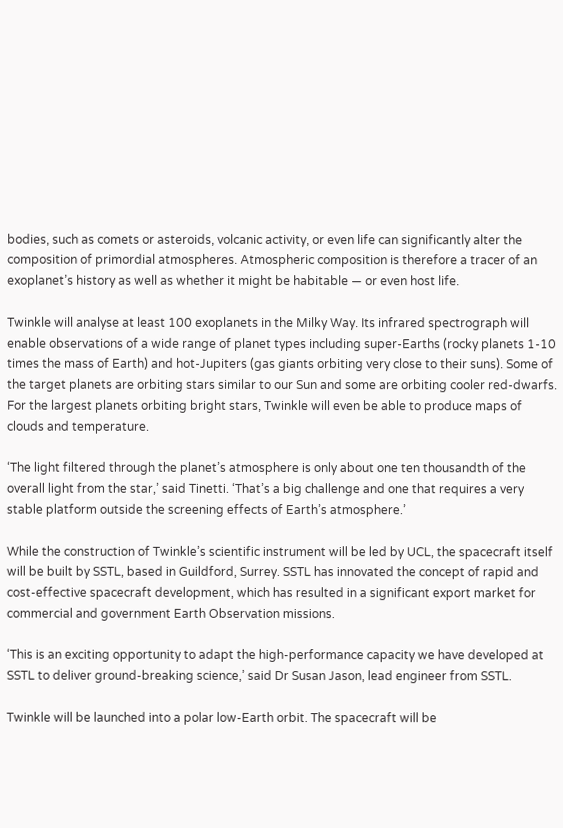bodies, such as comets or asteroids, volcanic activity, or even life can significantly alter the composition of primordial atmospheres. Atmospheric composition is therefore a tracer of an exoplanet’s history as well as whether it might be habitable — or even host life.

Twinkle will analyse at least 100 exoplanets in the Milky Way. Its infrared spectrograph will enable observations of a wide range of planet types including super-Earths (rocky planets 1-10 times the mass of Earth) and hot-Jupiters (gas giants orbiting very close to their suns). Some of the target planets are orbiting stars similar to our Sun and some are orbiting cooler red-dwarfs. For the largest planets orbiting bright stars, Twinkle will even be able to produce maps of clouds and temperature.

‘The light filtered through the planet’s atmosphere is only about one ten thousandth of the overall light from the star,’ said Tinetti. ‘That’s a big challenge and one that requires a very stable platform outside the screening effects of Earth’s atmosphere.’

While the construction of Twinkle’s scientific instrument will be led by UCL, the spacecraft itself will be built by SSTL, based in Guildford, Surrey. SSTL has innovated the concept of rapid and cost-effective spacecraft development, which has resulted in a significant export market for commercial and government Earth Observation missions.

‘This is an exciting opportunity to adapt the high-performance capacity we have developed at SSTL to deliver ground-breaking science,’ said Dr Susan Jason, lead engineer from SSTL.

Twinkle will be launched into a polar low-Earth orbit. The spacecraft will be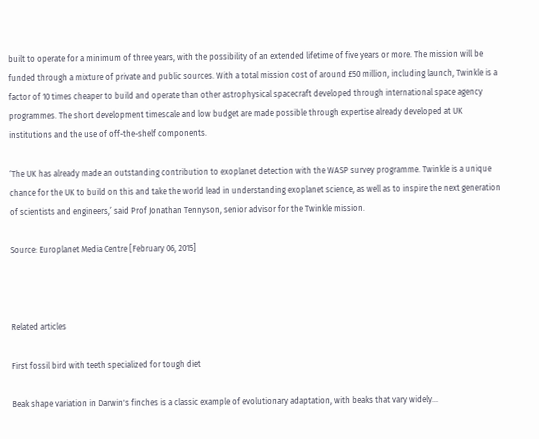built to operate for a minimum of three years, with the possibility of an extended lifetime of five years or more. The mission will be funded through a mixture of private and public sources. With a total mission cost of around £50 million, including launch, Twinkle is a factor of 10 times cheaper to build and operate than other astrophysical spacecraft developed through international space agency programmes. The short development timescale and low budget are made possible through expertise already developed at UK institutions and the use of off-the-shelf components.

‘The UK has already made an outstanding contribution to exoplanet detection with the WASP survey programme. Twinkle is a unique chance for the UK to build on this and take the world lead in understanding exoplanet science, as well as to inspire the next generation of scientists and engineers,’ said Prof Jonathan Tennyson, senior advisor for the Twinkle mission.

Source: Europlanet Media Centre [February 06, 2015]



Related articles

First fossil bird with teeth specialized for tough diet

Beak shape variation in Darwin's finches is a classic example of evolutionary adaptation, with beaks that vary widely...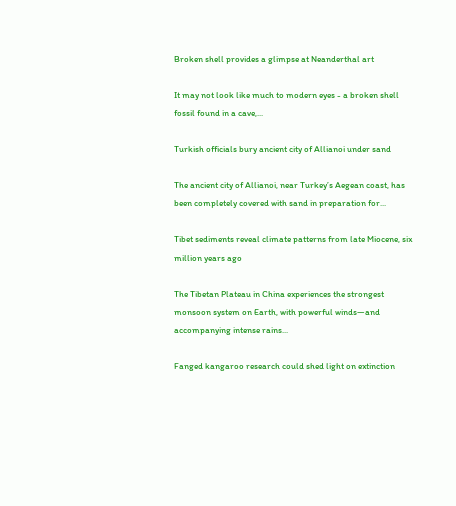Broken shell provides a glimpse at Neanderthal art

It may not look like much to modern eyes - a broken shell fossil found in a cave,...

Turkish officials bury ancient city of Allianoi under sand

The ancient city of Allianoi, near Turkey’s Aegean coast, has been completely covered with sand in preparation for...

Tibet sediments reveal climate patterns from late Miocene, six million years ago

The Tibetan Plateau in China experiences the strongest monsoon system on Earth, with powerful winds—and accompanying intense rains...

Fanged kangaroo research could shed light on extinction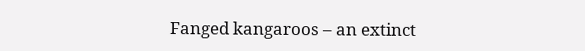Fanged kangaroos – an extinct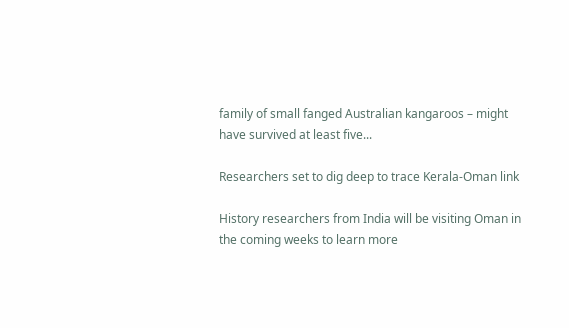family of small fanged Australian kangaroos – might have survived at least five...

Researchers set to dig deep to trace Kerala-Oman link

History researchers from India will be visiting Oman in the coming weeks to learn more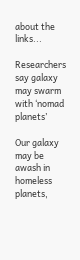about the links...

Researchers say galaxy may swarm with ‘nomad planets’

Our galaxy may be awash in homeless planets,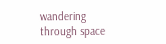wandering through space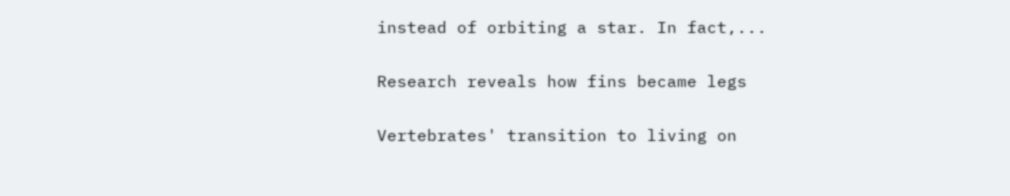instead of orbiting a star. In fact,...

Research reveals how fins became legs

Vertebrates' transition to living on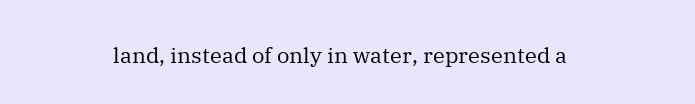land, instead of only in water, represented a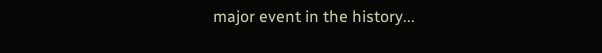major event in the history...